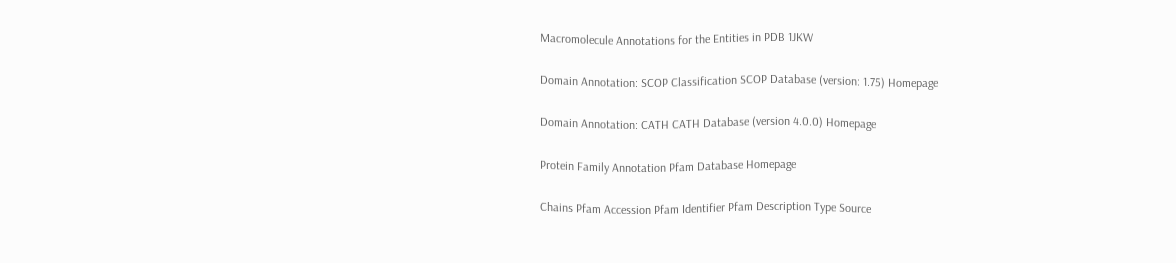Macromolecule Annotations for the Entities in PDB 1JKW

Domain Annotation: SCOP Classification SCOP Database (version: 1.75) Homepage

Domain Annotation: CATH CATH Database (version 4.0.0) Homepage

Protein Family Annotation Pfam Database Homepage

Chains Pfam Accession Pfam Identifier Pfam Description Type Source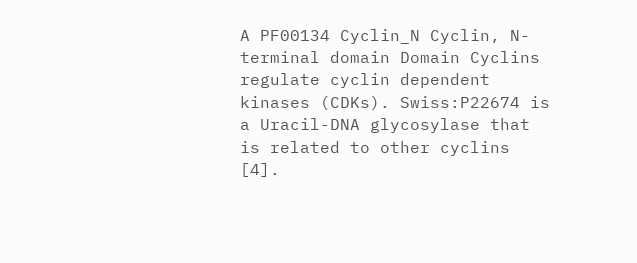A PF00134 Cyclin_N Cyclin, N-terminal domain Domain Cyclins regulate cyclin dependent kinases (CDKs). Swiss:P22674 is a Uracil-DNA glycosylase that is related to other cyclins [4].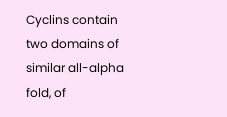Cyclins contain two domains of similar all-alpha fold, of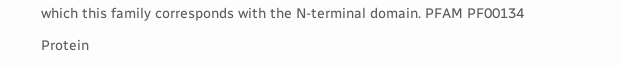which this family corresponds with the N-terminal domain. PFAM PF00134

Protein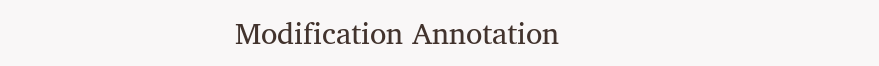Modification Annotation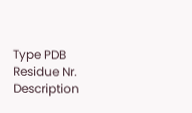Type PDB Residue Nr. Description